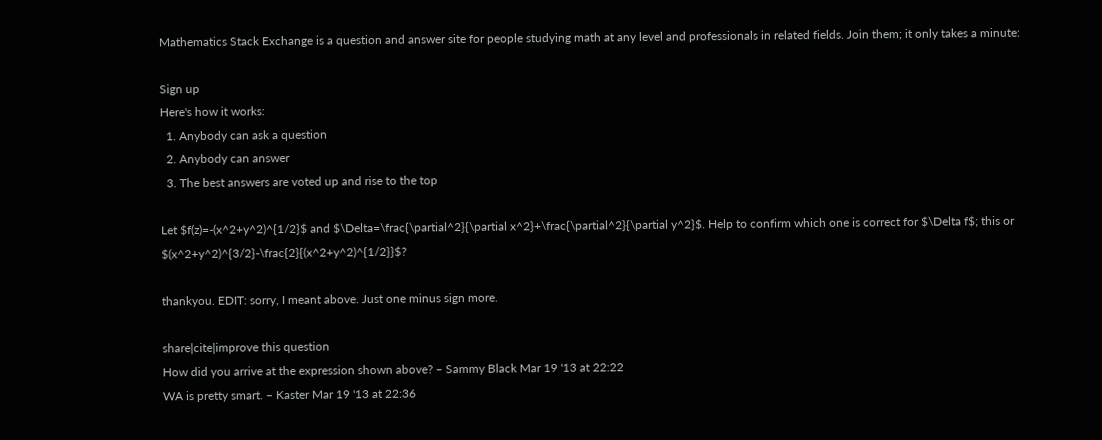Mathematics Stack Exchange is a question and answer site for people studying math at any level and professionals in related fields. Join them; it only takes a minute:

Sign up
Here's how it works:
  1. Anybody can ask a question
  2. Anybody can answer
  3. The best answers are voted up and rise to the top

Let $f(z)=-(x^2+y^2)^{1/2}$ and $\Delta=\frac{\partial^2}{\partial x^2}+\frac{\partial^2}{\partial y^2}$. Help to confirm which one is correct for $\Delta f$; this or $(x^2+y^2)^{3/2}-\frac{2}{(x^2+y^2)^{1/2}}$?

thankyou. EDIT: sorry, I meant above. Just one minus sign more.

share|cite|improve this question
How did you arrive at the expression shown above? – Sammy Black Mar 19 '13 at 22:22
WA is pretty smart. – Kaster Mar 19 '13 at 22:36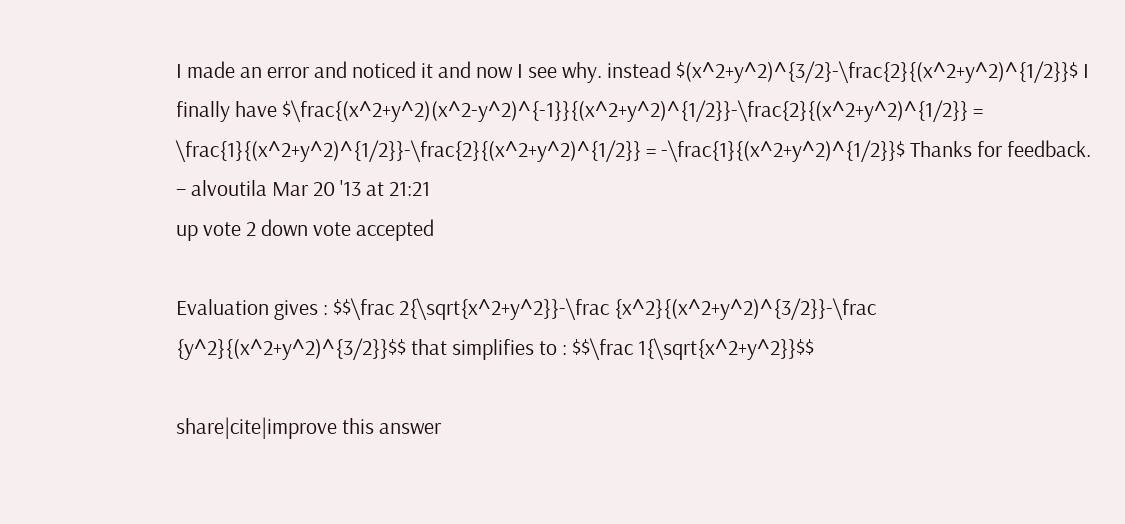I made an error and noticed it and now I see why. instead $(x^2+y^2)^{3/2}-\frac{2}{(x^2+y^2)^{1/2}}$ I finally have $\frac{(x^2+y^2)(x^2-y^2)^{-1}}{(x^2+y^2)^{1/2}}-\frac{2}{(x^2+y^2)^{1/2}} = \frac{1}{(x^2+y^2)^{1/2}}-\frac{2}{(x^2+y^2)^{1/2}} = -\frac{1}{(x^2+y^2)^{1/2}}$ Thanks for feedback. – alvoutila Mar 20 '13 at 21:21
up vote 2 down vote accepted

Evaluation gives : $$\frac 2{\sqrt{x^2+y^2}}-\frac {x^2}{(x^2+y^2)^{3/2}}-\frac {y^2}{(x^2+y^2)^{3/2}}$$ that simplifies to : $$\frac 1{\sqrt{x^2+y^2}}$$

share|cite|improve this answer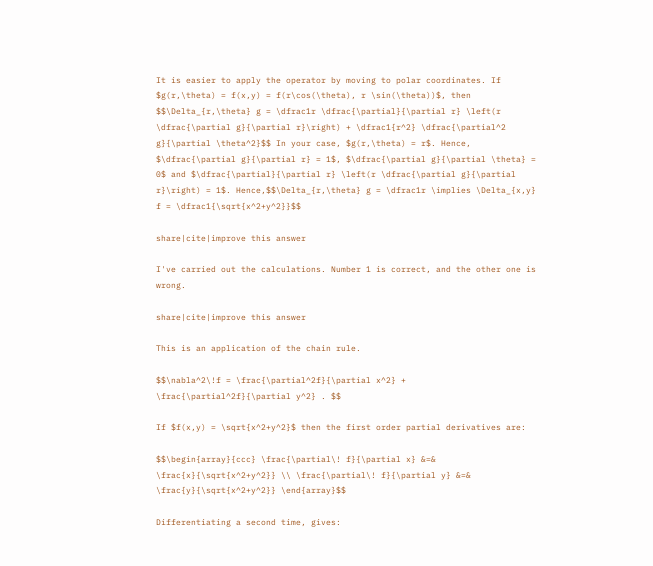It is easier to apply the operator by moving to polar coordinates. If $g(r,\theta) = f(x,y) = f(r\cos(\theta), r \sin(\theta))$, then $$\Delta_{r,\theta} g = \dfrac1r \dfrac{\partial}{\partial r} \left(r \dfrac{\partial g}{\partial r}\right) + \dfrac1{r^2} \dfrac{\partial^2 g}{\partial \theta^2}$$ In your case, $g(r,\theta) = r$. Hence, $\dfrac{\partial g}{\partial r} = 1$, $\dfrac{\partial g}{\partial \theta} = 0$ and $\dfrac{\partial}{\partial r} \left(r \dfrac{\partial g}{\partial r}\right) = 1$. Hence,$$\Delta_{r,\theta} g = \dfrac1r \implies \Delta_{x,y} f = \dfrac1{\sqrt{x^2+y^2}}$$

share|cite|improve this answer

I've carried out the calculations. Number 1 is correct, and the other one is wrong.

share|cite|improve this answer

This is an application of the chain rule.

$$\nabla^2\!f = \frac{\partial^2f}{\partial x^2} + \frac{\partial^2f}{\partial y^2} . $$

If $f(x,y) = \sqrt{x^2+y^2}$ then the first order partial derivatives are:

$$\begin{array}{ccc} \frac{\partial\! f}{\partial x} &=& \frac{x}{\sqrt{x^2+y^2}} \\ \frac{\partial\! f}{\partial y} &=& \frac{y}{\sqrt{x^2+y^2}} \end{array}$$

Differentiating a second time, gives: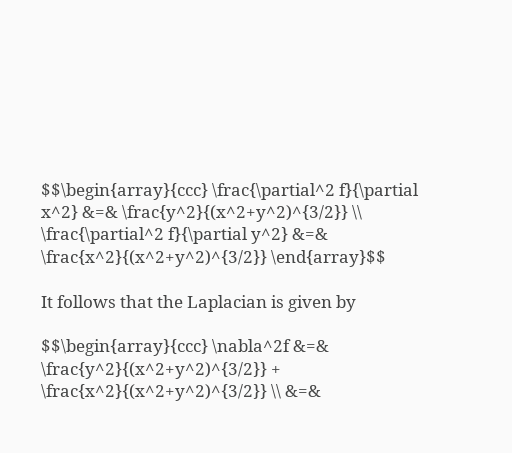$$\begin{array}{ccc} \frac{\partial^2 f}{\partial x^2} &=& \frac{y^2}{(x^2+y^2)^{3/2}} \\ \frac{\partial^2 f}{\partial y^2} &=& \frac{x^2}{(x^2+y^2)^{3/2}} \end{array}$$

It follows that the Laplacian is given by

$$\begin{array}{ccc} \nabla^2f &=& \frac{y^2}{(x^2+y^2)^{3/2}} + \frac{x^2}{(x^2+y^2)^{3/2}} \\ &=&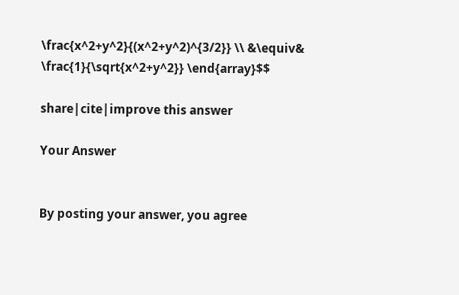\frac{x^2+y^2}{(x^2+y^2)^{3/2}} \\ &\equiv& \frac{1}{\sqrt{x^2+y^2}} \end{array}$$

share|cite|improve this answer

Your Answer


By posting your answer, you agree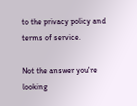to the privacy policy and terms of service.

Not the answer you're looking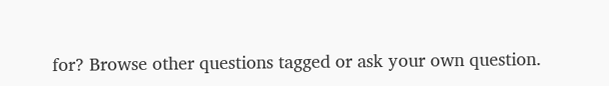for? Browse other questions tagged or ask your own question.